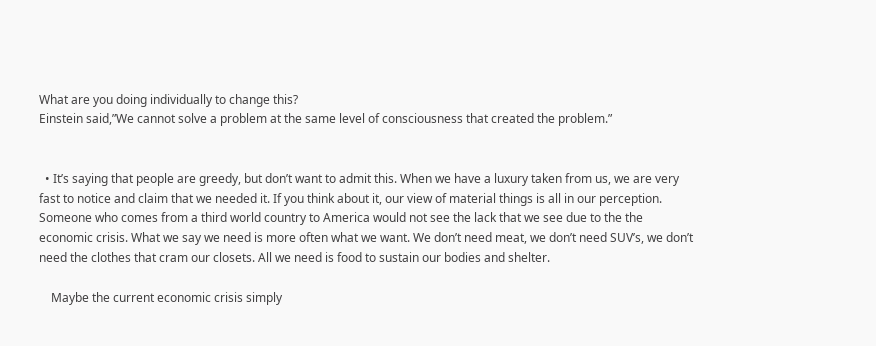What are you doing individually to change this?
Einstein said,”We cannot solve a problem at the same level of consciousness that created the problem.”


  • It’s saying that people are greedy, but don’t want to admit this. When we have a luxury taken from us, we are very fast to notice and claim that we needed it. If you think about it, our view of material things is all in our perception. Someone who comes from a third world country to America would not see the lack that we see due to the the economic crisis. What we say we need is more often what we want. We don’t need meat, we don’t need SUV’s, we don’t need the clothes that cram our closets. All we need is food to sustain our bodies and shelter.

    Maybe the current economic crisis simply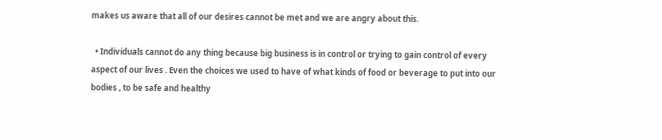makes us aware that all of our desires cannot be met and we are angry about this.

  • Individuals cannot do any thing because big business is in control or trying to gain control of every aspect of our lives . Even the choices we used to have of what kinds of food or beverage to put into our bodies , to be safe and healthy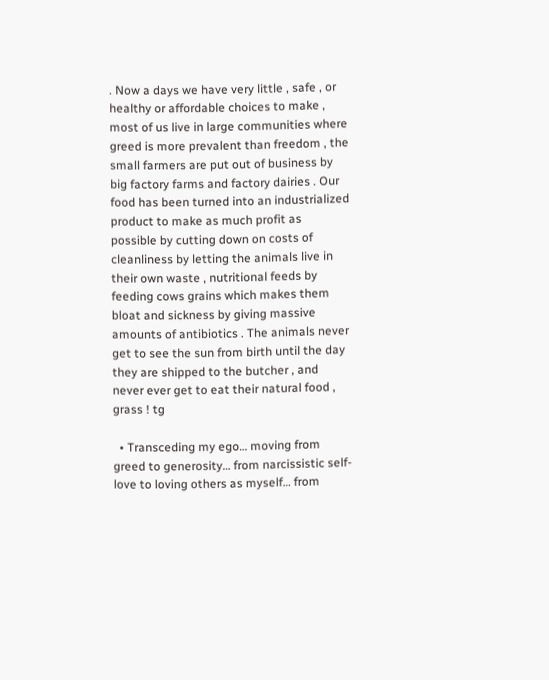. Now a days we have very little , safe , or healthy or affordable choices to make , most of us live in large communities where greed is more prevalent than freedom , the small farmers are put out of business by big factory farms and factory dairies . Our food has been turned into an industrialized product to make as much profit as possible by cutting down on costs of cleanliness by letting the animals live in their own waste , nutritional feeds by feeding cows grains which makes them bloat and sickness by giving massive amounts of antibiotics . The animals never get to see the sun from birth until the day they are shipped to the butcher , and never ever get to eat their natural food , grass ! tg

  • Transceding my ego… moving from greed to generosity… from narcissistic self-love to loving others as myself… from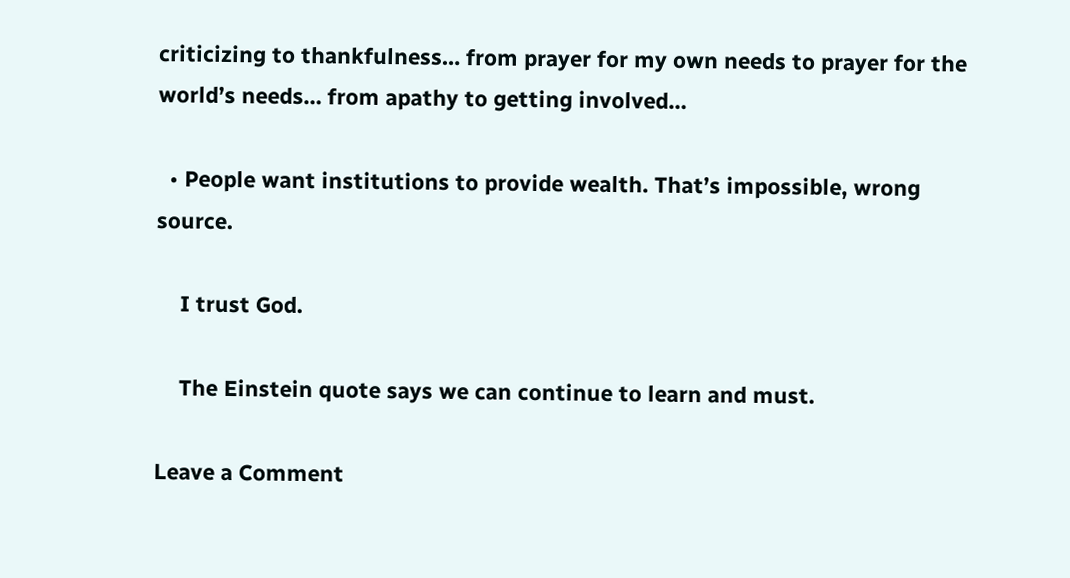criticizing to thankfulness… from prayer for my own needs to prayer for the world’s needs… from apathy to getting involved…

  • People want institutions to provide wealth. That’s impossible, wrong source.

    I trust God.

    The Einstein quote says we can continue to learn and must.

Leave a Comment